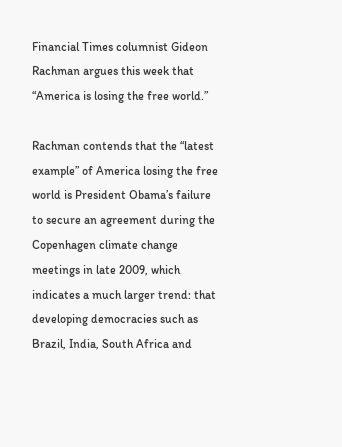Financial Times columnist Gideon Rachman argues this week that “America is losing the free world.”

Rachman contends that the “latest example” of America losing the free world is President Obama’s failure to secure an agreement during the Copenhagen climate change meetings in late 2009, which indicates a much larger trend: that developing democracies such as Brazil, India, South Africa and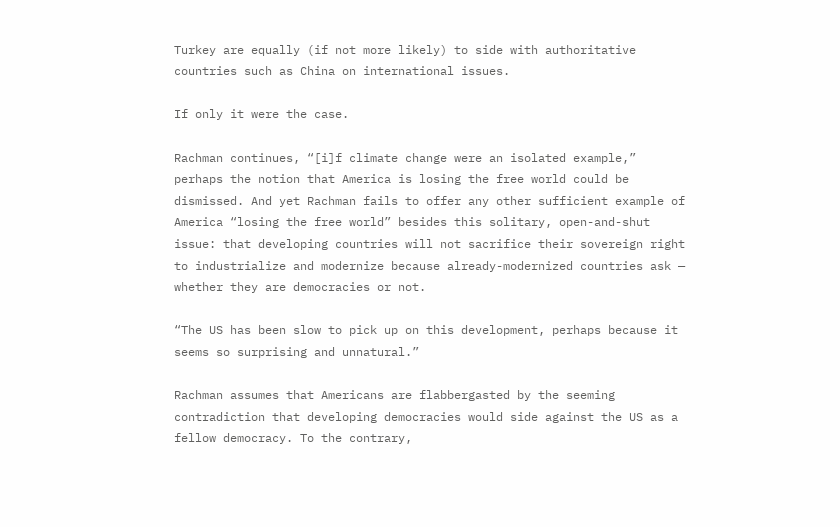Turkey are equally (if not more likely) to side with authoritative countries such as China on international issues.

If only it were the case.

Rachman continues, “[i]f climate change were an isolated example,” perhaps the notion that America is losing the free world could be dismissed. And yet Rachman fails to offer any other sufficient example of America “losing the free world” besides this solitary, open-and-shut issue: that developing countries will not sacrifice their sovereign right to industrialize and modernize because already-modernized countries ask — whether they are democracies or not.

“The US has been slow to pick up on this development, perhaps because it seems so surprising and unnatural.”

Rachman assumes that Americans are flabbergasted by the seeming contradiction that developing democracies would side against the US as a fellow democracy. To the contrary,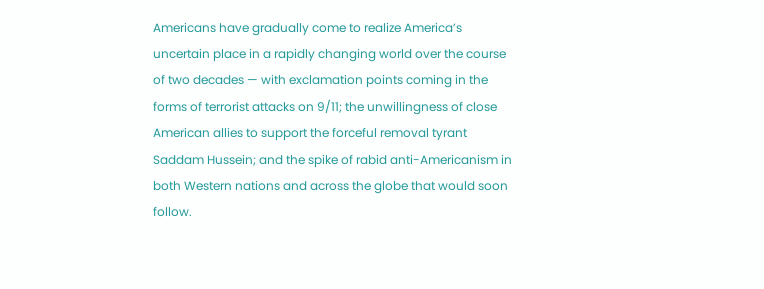Americans have gradually come to realize America’s uncertain place in a rapidly changing world over the course of two decades — with exclamation points coming in the forms of terrorist attacks on 9/11; the unwillingness of close American allies to support the forceful removal tyrant Saddam Hussein; and the spike of rabid anti-Americanism in both Western nations and across the globe that would soon follow.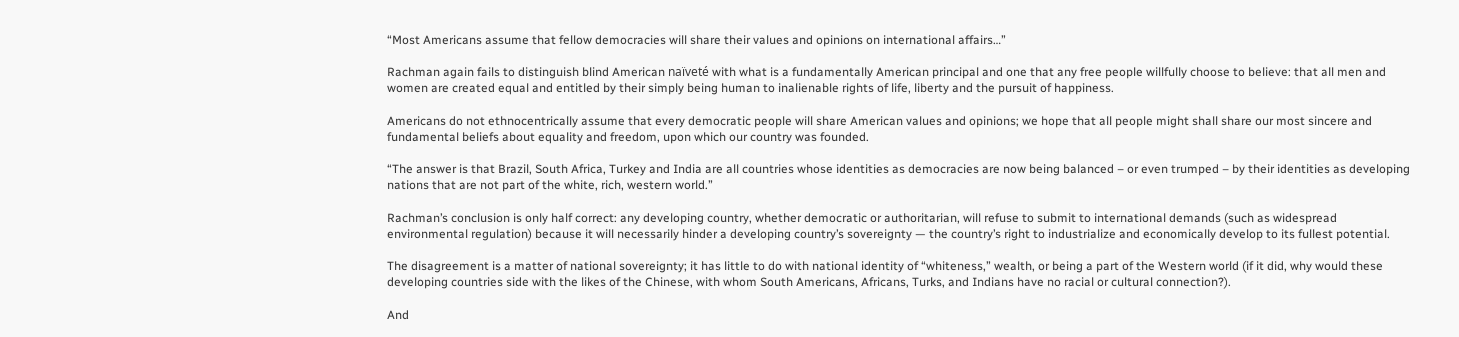“Most Americans assume that fellow democracies will share their values and opinions on international affairs…”

Rachman again fails to distinguish blind American naïveté with what is a fundamentally American principal and one that any free people willfully choose to believe: that all men and women are created equal and entitled by their simply being human to inalienable rights of life, liberty and the pursuit of happiness.

Americans do not ethnocentrically assume that every democratic people will share American values and opinions; we hope that all people might shall share our most sincere and fundamental beliefs about equality and freedom, upon which our country was founded.

“The answer is that Brazil, South Africa, Turkey and India are all countries whose identities as democracies are now being balanced – or even trumped – by their identities as developing nations that are not part of the white, rich, western world.”

Rachman’s conclusion is only half correct: any developing country, whether democratic or authoritarian, will refuse to submit to international demands (such as widespread environmental regulation) because it will necessarily hinder a developing country’s sovereignty — the country’s right to industrialize and economically develop to its fullest potential.

The disagreement is a matter of national sovereignty; it has little to do with national identity of “whiteness,” wealth, or being a part of the Western world (if it did, why would these developing countries side with the likes of the Chinese, with whom South Americans, Africans, Turks, and Indians have no racial or cultural connection?).

And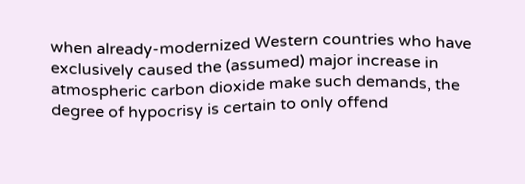when already-modernized Western countries who have exclusively caused the (assumed) major increase in atmospheric carbon dioxide make such demands, the degree of hypocrisy is certain to only offend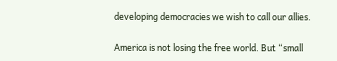developing democracies we wish to call our allies.

America is not losing the free world. But “small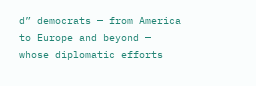d” democrats — from America to Europe and beyond — whose diplomatic efforts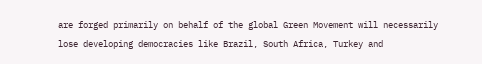are forged primarily on behalf of the global Green Movement will necessarily lose developing democracies like Brazil, South Africa, Turkey and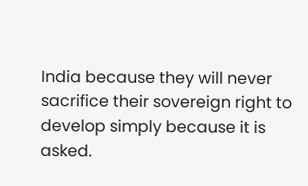India because they will never sacrifice their sovereign right to develop simply because it is asked.